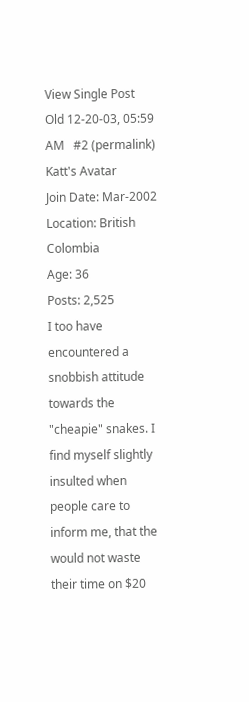View Single Post
Old 12-20-03, 05:59 AM   #2 (permalink)
Katt's Avatar
Join Date: Mar-2002
Location: British Colombia
Age: 36
Posts: 2,525
I too have encountered a snobbish attitude towards the "cheapie" snakes. I find myself slightly insulted when people care to inform me, that the would not waste their time on $20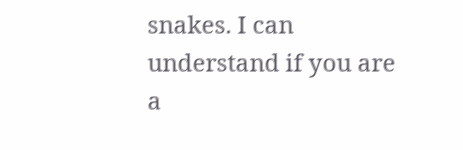snakes. I can understand if you are a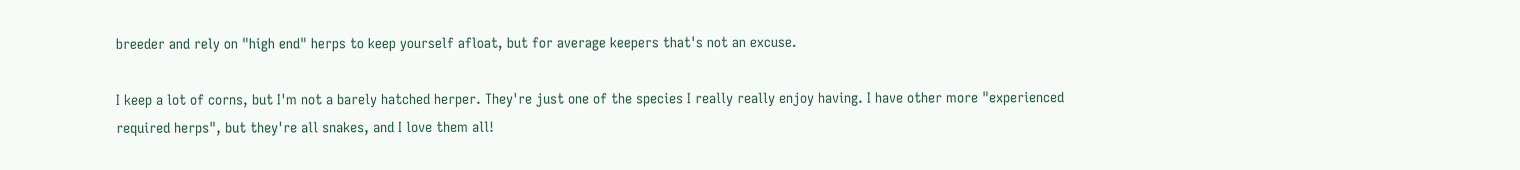breeder and rely on "high end" herps to keep yourself afloat, but for average keepers that's not an excuse.

I keep a lot of corns, but I'm not a barely hatched herper. They're just one of the species I really really enjoy having. I have other more "experienced required herps", but they're all snakes, and I love them all!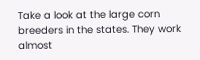Take a look at the large corn breeders in the states. They work almost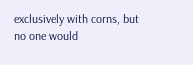exclusively with corns, but no one would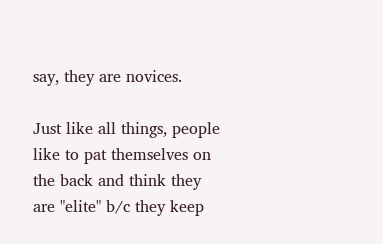say, they are novices.

Just like all things, people like to pat themselves on the back and think they are "elite" b/c they keep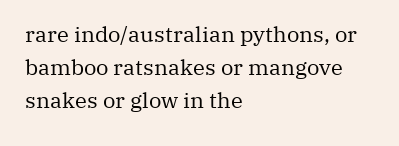rare indo/australian pythons, or bamboo ratsnakes or mangove snakes or glow in the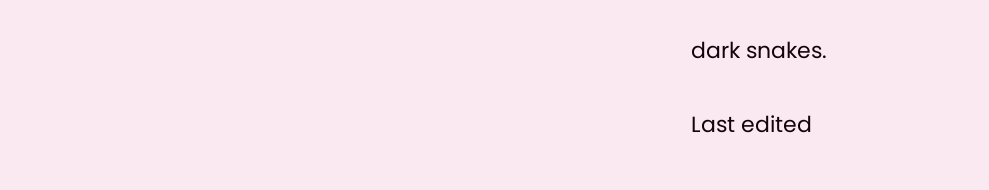dark snakes.

Last edited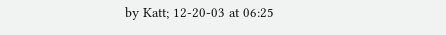by Katt; 12-20-03 at 06:25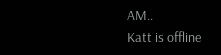AM..
Katt is offline